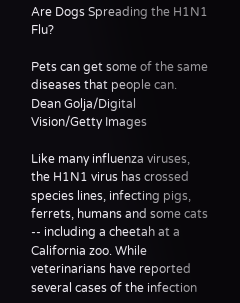Are Dogs Spreading the H1N1 Flu?

Pets can get some of the same diseases that people can.
Dean Golja/Digital Vision/Getty Images

Like many influenza viruses, the H1N1 virus has crossed species lines, infecting pigs, ferrets, humans and some cats -- including a cheetah at a California zoo. While veterinarians have reported several cases of the infection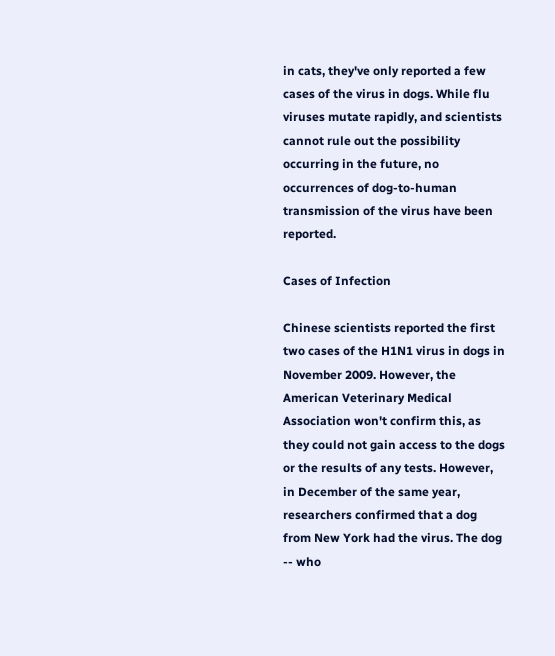in cats, they've only reported a few cases of the virus in dogs. While flu viruses mutate rapidly, and scientists cannot rule out the possibility occurring in the future, no occurrences of dog-to-human transmission of the virus have been reported.

Cases of Infection

Chinese scientists reported the first two cases of the H1N1 virus in dogs in November 2009. However, the American Veterinary Medical Association won't confirm this, as they could not gain access to the dogs or the results of any tests. However, in December of the same year, researchers confirmed that a dog from New York had the virus. The dog -- who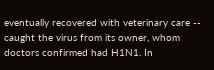eventually recovered with veterinary care -- caught the virus from its owner, whom doctors confirmed had H1N1. In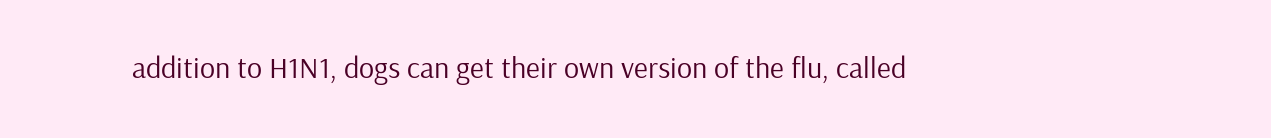addition to H1N1, dogs can get their own version of the flu, called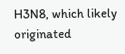H3N8, which likely originated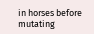in horses before mutating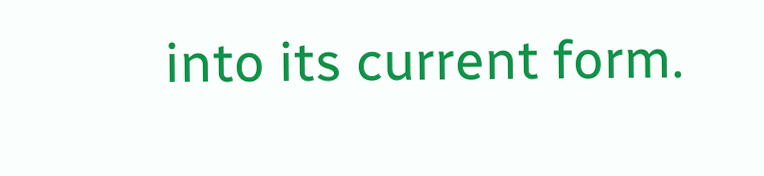into its current form.